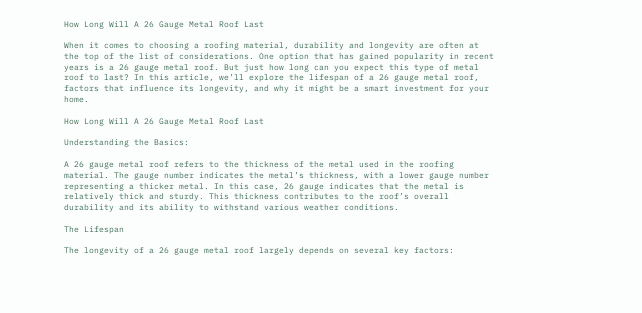How Long Will A 26 Gauge Metal Roof Last

When it comes to choosing a roofing material, durability and longevity are often at the top of the list of considerations. One option that has gained popularity in recent years is a 26 gauge metal roof. But just how long can you expect this type of metal roof to last? In this article, we’ll explore the lifespan of a 26 gauge metal roof, factors that influence its longevity, and why it might be a smart investment for your home.

How Long Will A 26 Gauge Metal Roof Last

Understanding the Basics:

A 26 gauge metal roof refers to the thickness of the metal used in the roofing material. The gauge number indicates the metal’s thickness, with a lower gauge number representing a thicker metal. In this case, 26 gauge indicates that the metal is relatively thick and sturdy. This thickness contributes to the roof’s overall durability and its ability to withstand various weather conditions.

The Lifespan

The longevity of a 26 gauge metal roof largely depends on several key factors: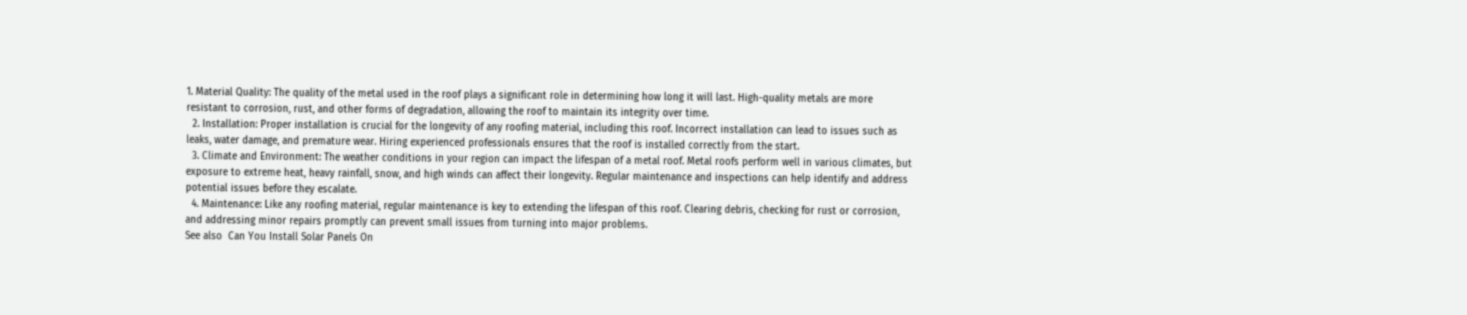1. Material Quality: The quality of the metal used in the roof plays a significant role in determining how long it will last. High-quality metals are more resistant to corrosion, rust, and other forms of degradation, allowing the roof to maintain its integrity over time.
  2. Installation: Proper installation is crucial for the longevity of any roofing material, including this roof. Incorrect installation can lead to issues such as leaks, water damage, and premature wear. Hiring experienced professionals ensures that the roof is installed correctly from the start.
  3. Climate and Environment: The weather conditions in your region can impact the lifespan of a metal roof. Metal roofs perform well in various climates, but exposure to extreme heat, heavy rainfall, snow, and high winds can affect their longevity. Regular maintenance and inspections can help identify and address potential issues before they escalate.
  4. Maintenance: Like any roofing material, regular maintenance is key to extending the lifespan of this roof. Clearing debris, checking for rust or corrosion, and addressing minor repairs promptly can prevent small issues from turning into major problems.
See also  Can You Install Solar Panels On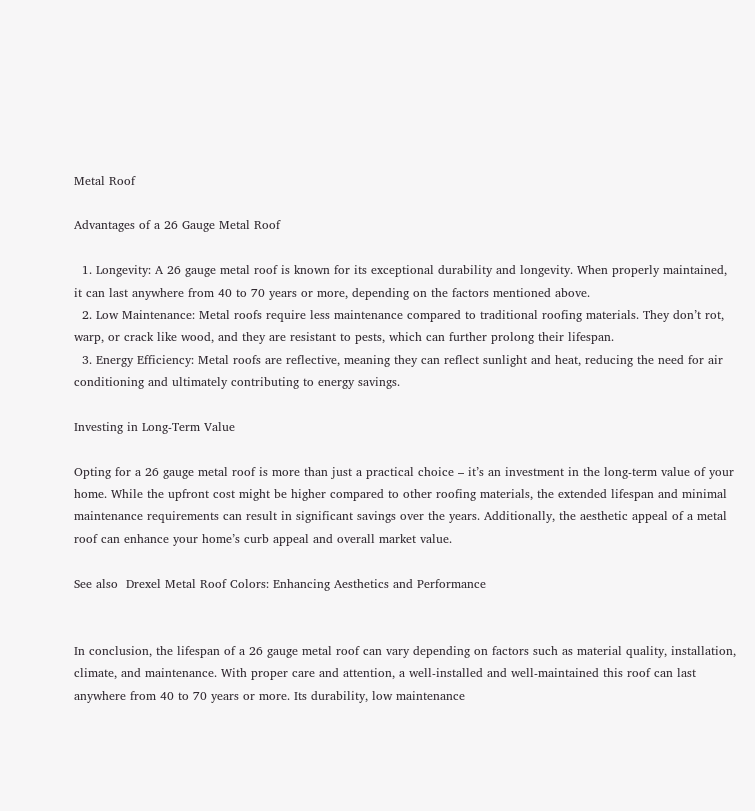Metal Roof

Advantages of a 26 Gauge Metal Roof

  1. Longevity: A 26 gauge metal roof is known for its exceptional durability and longevity. When properly maintained, it can last anywhere from 40 to 70 years or more, depending on the factors mentioned above.
  2. Low Maintenance: Metal roofs require less maintenance compared to traditional roofing materials. They don’t rot, warp, or crack like wood, and they are resistant to pests, which can further prolong their lifespan.
  3. Energy Efficiency: Metal roofs are reflective, meaning they can reflect sunlight and heat, reducing the need for air conditioning and ultimately contributing to energy savings.

Investing in Long-Term Value

Opting for a 26 gauge metal roof is more than just a practical choice – it’s an investment in the long-term value of your home. While the upfront cost might be higher compared to other roofing materials, the extended lifespan and minimal maintenance requirements can result in significant savings over the years. Additionally, the aesthetic appeal of a metal roof can enhance your home’s curb appeal and overall market value.

See also  Drexel Metal Roof Colors: Enhancing Aesthetics and Performance


In conclusion, the lifespan of a 26 gauge metal roof can vary depending on factors such as material quality, installation, climate, and maintenance. With proper care and attention, a well-installed and well-maintained this roof can last anywhere from 40 to 70 years or more. Its durability, low maintenance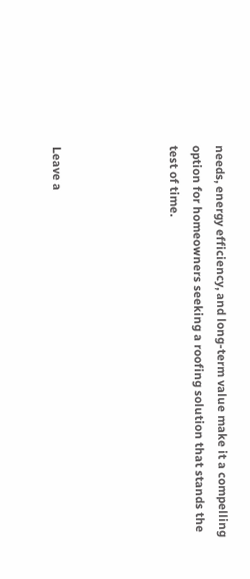needs, energy efficiency, and long-term value make it a compelling option for homeowners seeking a roofing solution that stands the test of time.




Leave a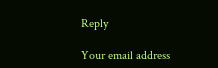Reply

Your email address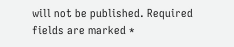will not be published. Required fields are marked *